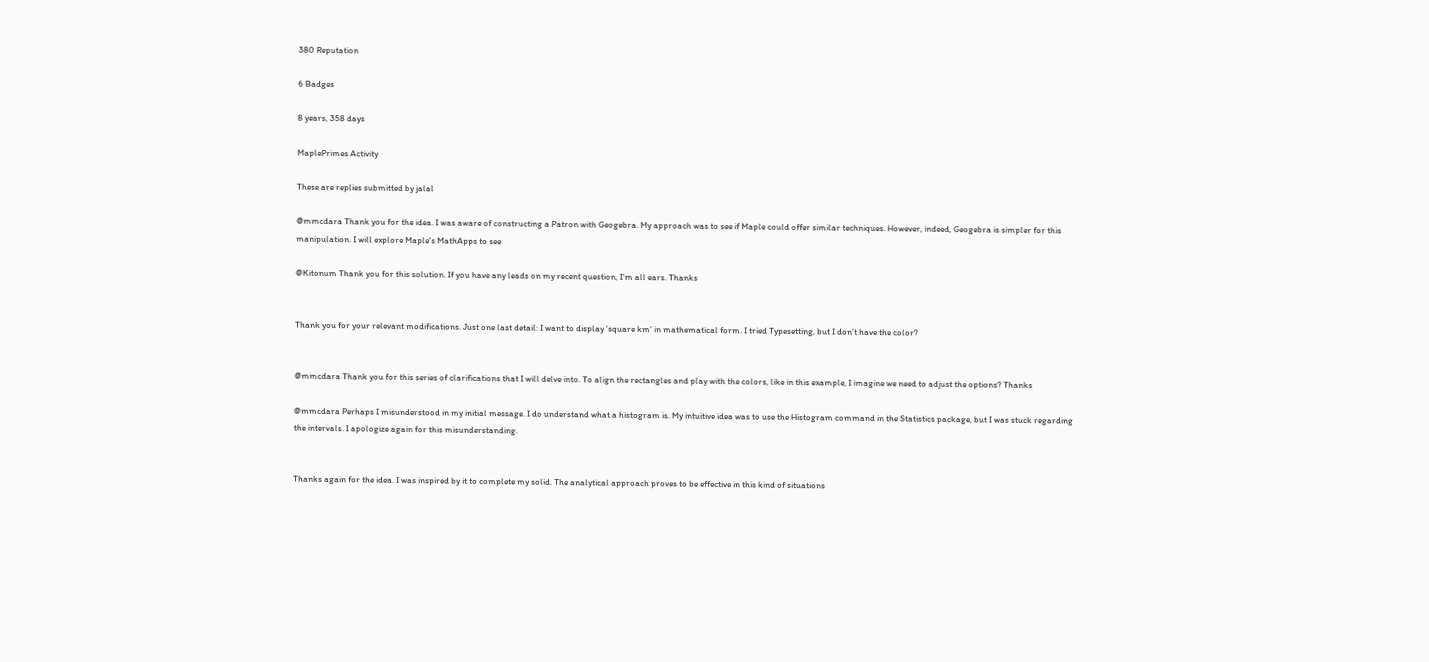380 Reputation

6 Badges

8 years, 358 days

MaplePrimes Activity

These are replies submitted by jalal

@mmcdara Thank you for the idea. I was aware of constructing a Patron with Geogebra. My approach was to see if Maple could offer similar techniques. However, indeed, Geogebra is simpler for this manipulation. I will explore Maple's MathApps to see

@Kitonum Thank you for this solution. If you have any leads on my recent question, I'm all ears. Thanks


Thank you for your relevant modifications. Just one last detail: I want to display 'square km' in mathematical form. I tried Typesetting, but I don't have the color?


@mmcdara Thank you for this series of clarifications that I will delve into. To align the rectangles and play with the colors, like in this example, I imagine we need to adjust the options? Thanks

@mmcdara Perhaps I misunderstood in my initial message. I do understand what a histogram is. My intuitive idea was to use the Histogram command in the Statistics package, but I was stuck regarding the intervals. I apologize again for this misunderstanding.


Thanks again for the idea. I was inspired by it to complete my solid. The analytical approach proves to be effective in this kind of situations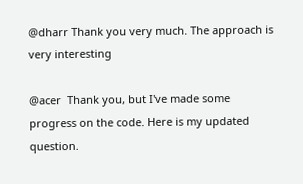@dharr Thank you very much. The approach is very interesting

@acer  Thank you, but I've made some progress on the code. Here is my updated question.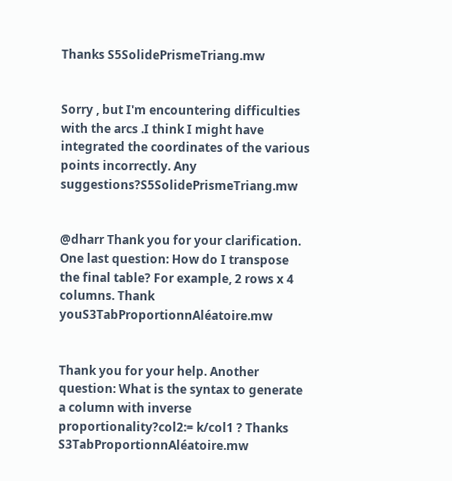Thanks S5SolidePrismeTriang.mw


Sorry , but I'm encountering difficulties with the arcs .I think I might have integrated the coordinates of the various points incorrectly. Any suggestions?S5SolidePrismeTriang.mw


@dharr Thank you for your clarification. One last question: How do I transpose the final table? For example, 2 rows x 4 columns. Thank youS3TabProportionnAléatoire.mw


Thank you for your help. Another question: What is the syntax to generate a column with inverse proportionality?col2:= k/col1 ? Thanks  S3TabProportionnAléatoire.mw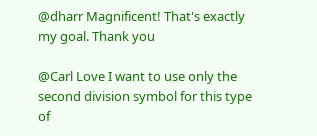@dharr Magnificent! That's exactly my goal. Thank you

@Carl Love I want to use only the second division symbol for this type of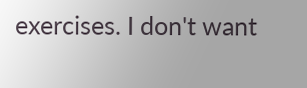exercises. I don't want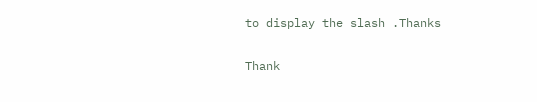to display the slash .Thanks


Thank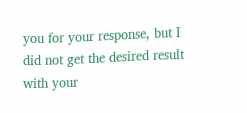you for your response, but I did not get the desired result with your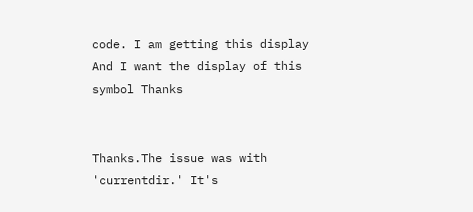code. I am getting this display And I want the display of this symbol Thanks


Thanks.The issue was with 'currentdir.' It's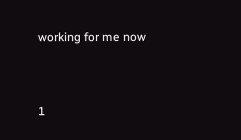working for me now


1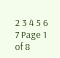2 3 4 5 6 7 Page 1 of 8